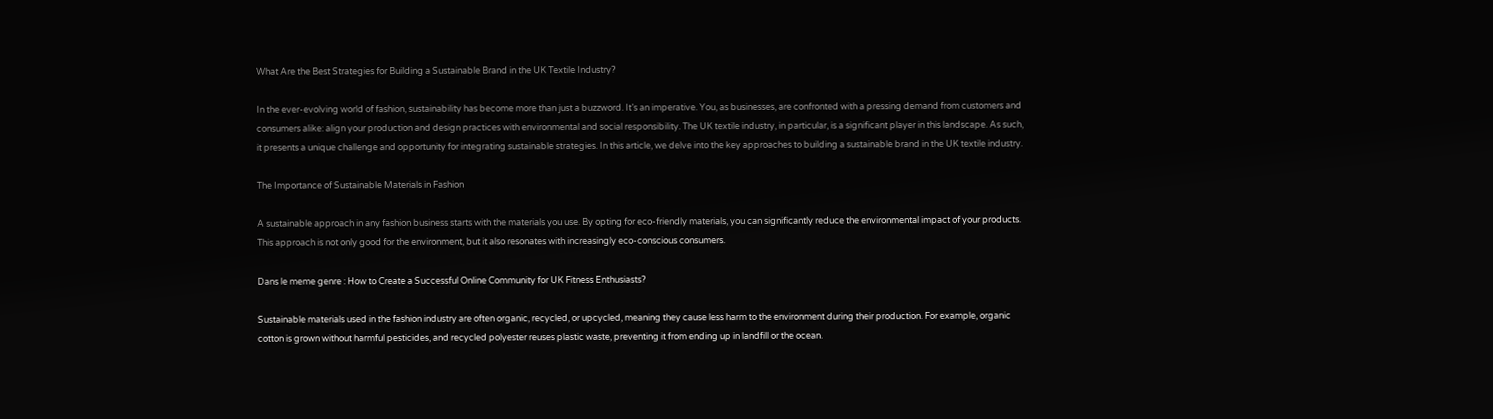What Are the Best Strategies for Building a Sustainable Brand in the UK Textile Industry?

In the ever-evolving world of fashion, sustainability has become more than just a buzzword. It’s an imperative. You, as businesses, are confronted with a pressing demand from customers and consumers alike: align your production and design practices with environmental and social responsibility. The UK textile industry, in particular, is a significant player in this landscape. As such, it presents a unique challenge and opportunity for integrating sustainable strategies. In this article, we delve into the key approaches to building a sustainable brand in the UK textile industry.

The Importance of Sustainable Materials in Fashion

A sustainable approach in any fashion business starts with the materials you use. By opting for eco-friendly materials, you can significantly reduce the environmental impact of your products. This approach is not only good for the environment, but it also resonates with increasingly eco-conscious consumers.

Dans le meme genre : How to Create a Successful Online Community for UK Fitness Enthusiasts?

Sustainable materials used in the fashion industry are often organic, recycled, or upcycled, meaning they cause less harm to the environment during their production. For example, organic cotton is grown without harmful pesticides, and recycled polyester reuses plastic waste, preventing it from ending up in landfill or the ocean.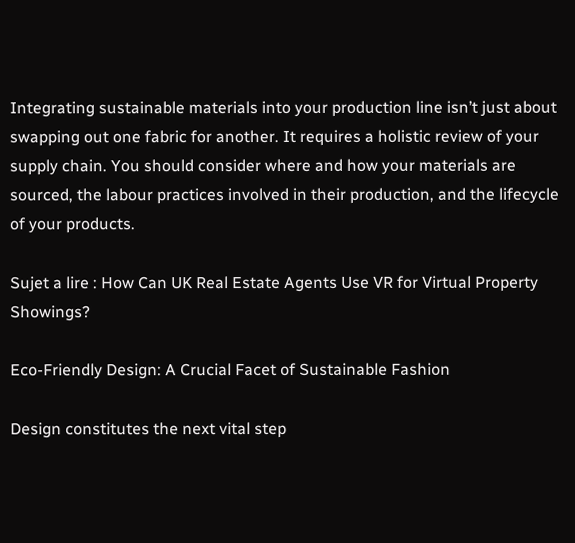Integrating sustainable materials into your production line isn’t just about swapping out one fabric for another. It requires a holistic review of your supply chain. You should consider where and how your materials are sourced, the labour practices involved in their production, and the lifecycle of your products.

Sujet a lire : How Can UK Real Estate Agents Use VR for Virtual Property Showings?

Eco-Friendly Design: A Crucial Facet of Sustainable Fashion

Design constitutes the next vital step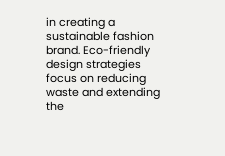in creating a sustainable fashion brand. Eco-friendly design strategies focus on reducing waste and extending the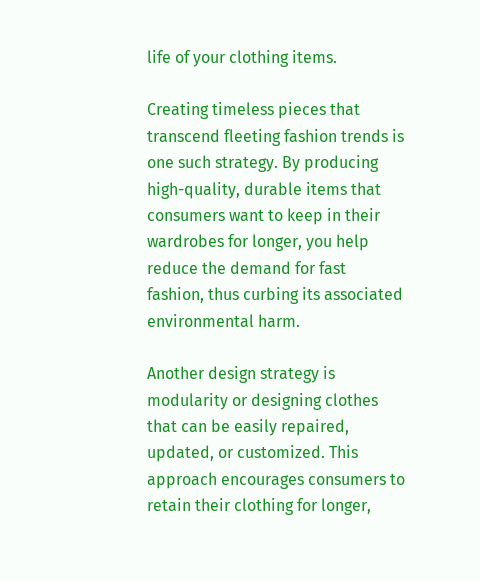life of your clothing items.

Creating timeless pieces that transcend fleeting fashion trends is one such strategy. By producing high-quality, durable items that consumers want to keep in their wardrobes for longer, you help reduce the demand for fast fashion, thus curbing its associated environmental harm.

Another design strategy is modularity or designing clothes that can be easily repaired, updated, or customized. This approach encourages consumers to retain their clothing for longer,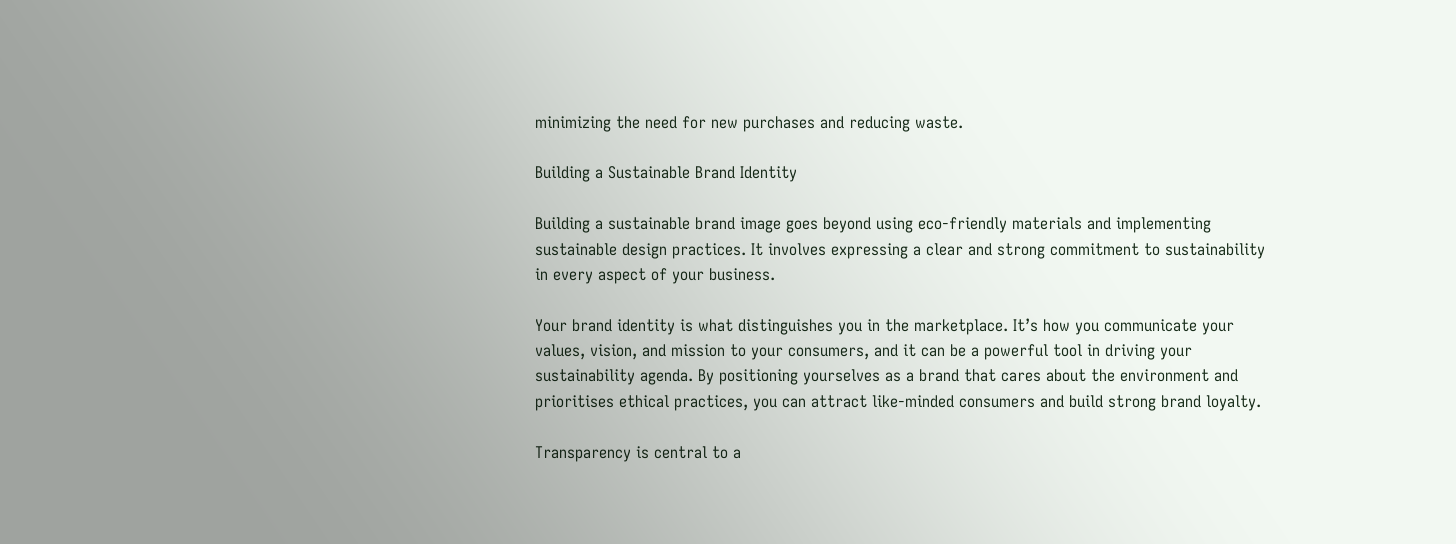minimizing the need for new purchases and reducing waste.

Building a Sustainable Brand Identity

Building a sustainable brand image goes beyond using eco-friendly materials and implementing sustainable design practices. It involves expressing a clear and strong commitment to sustainability in every aspect of your business.

Your brand identity is what distinguishes you in the marketplace. It’s how you communicate your values, vision, and mission to your consumers, and it can be a powerful tool in driving your sustainability agenda. By positioning yourselves as a brand that cares about the environment and prioritises ethical practices, you can attract like-minded consumers and build strong brand loyalty.

Transparency is central to a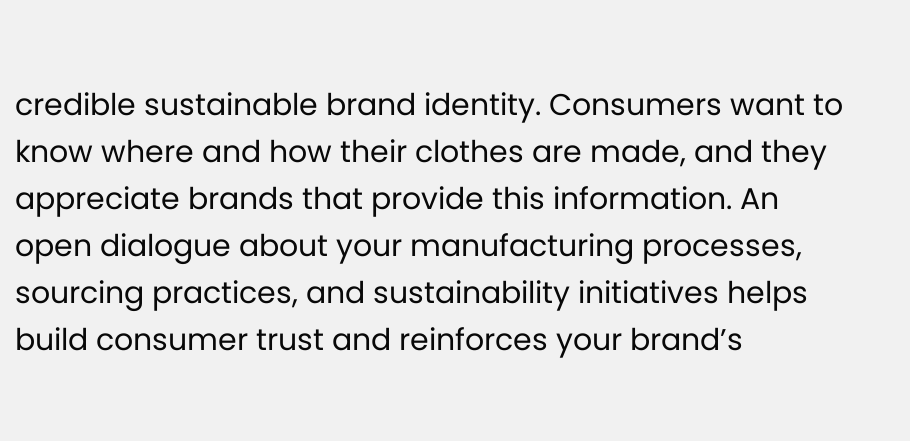credible sustainable brand identity. Consumers want to know where and how their clothes are made, and they appreciate brands that provide this information. An open dialogue about your manufacturing processes, sourcing practices, and sustainability initiatives helps build consumer trust and reinforces your brand’s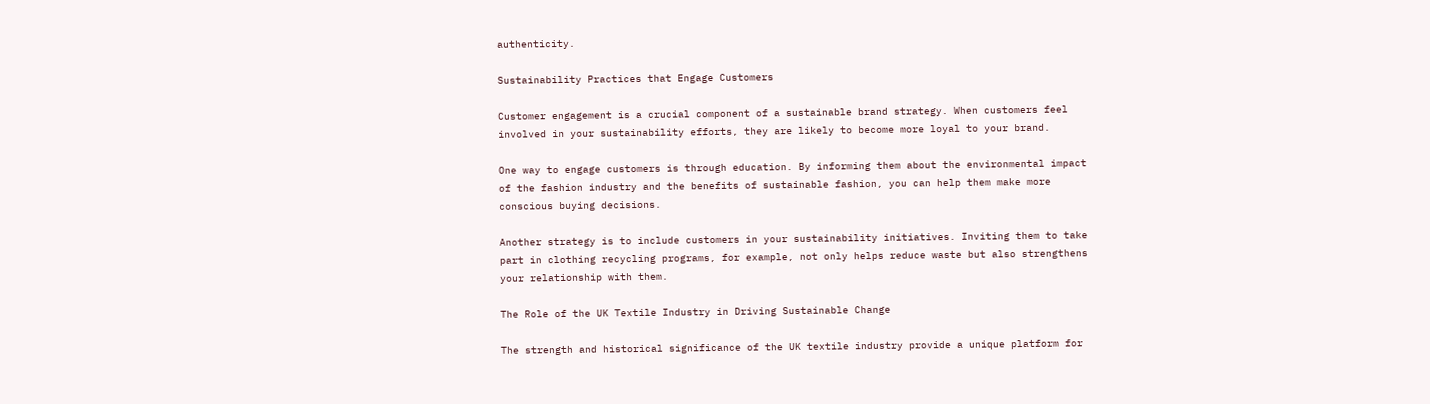authenticity.

Sustainability Practices that Engage Customers

Customer engagement is a crucial component of a sustainable brand strategy. When customers feel involved in your sustainability efforts, they are likely to become more loyal to your brand.

One way to engage customers is through education. By informing them about the environmental impact of the fashion industry and the benefits of sustainable fashion, you can help them make more conscious buying decisions.

Another strategy is to include customers in your sustainability initiatives. Inviting them to take part in clothing recycling programs, for example, not only helps reduce waste but also strengthens your relationship with them.

The Role of the UK Textile Industry in Driving Sustainable Change

The strength and historical significance of the UK textile industry provide a unique platform for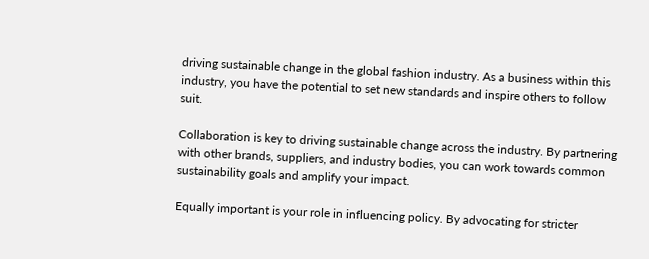driving sustainable change in the global fashion industry. As a business within this industry, you have the potential to set new standards and inspire others to follow suit.

Collaboration is key to driving sustainable change across the industry. By partnering with other brands, suppliers, and industry bodies, you can work towards common sustainability goals and amplify your impact.

Equally important is your role in influencing policy. By advocating for stricter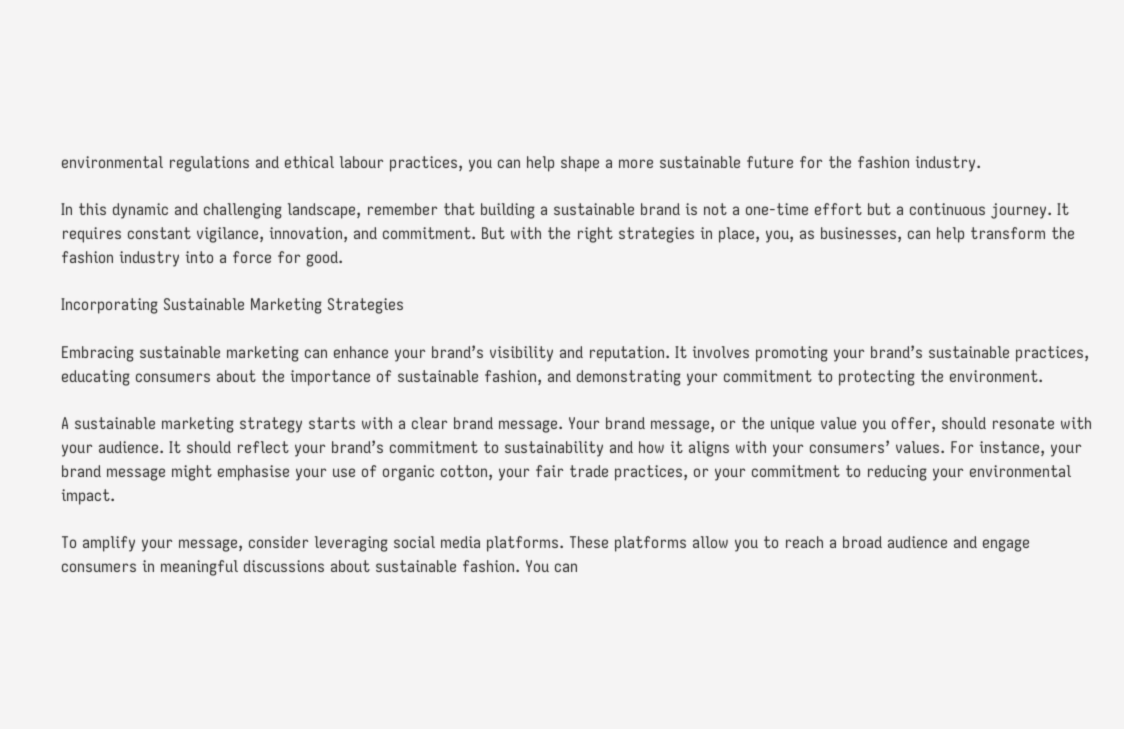environmental regulations and ethical labour practices, you can help shape a more sustainable future for the fashion industry.

In this dynamic and challenging landscape, remember that building a sustainable brand is not a one-time effort but a continuous journey. It requires constant vigilance, innovation, and commitment. But with the right strategies in place, you, as businesses, can help transform the fashion industry into a force for good.

Incorporating Sustainable Marketing Strategies

Embracing sustainable marketing can enhance your brand’s visibility and reputation. It involves promoting your brand’s sustainable practices, educating consumers about the importance of sustainable fashion, and demonstrating your commitment to protecting the environment.

A sustainable marketing strategy starts with a clear brand message. Your brand message, or the unique value you offer, should resonate with your audience. It should reflect your brand’s commitment to sustainability and how it aligns with your consumers’ values. For instance, your brand message might emphasise your use of organic cotton, your fair trade practices, or your commitment to reducing your environmental impact.

To amplify your message, consider leveraging social media platforms. These platforms allow you to reach a broad audience and engage consumers in meaningful discussions about sustainable fashion. You can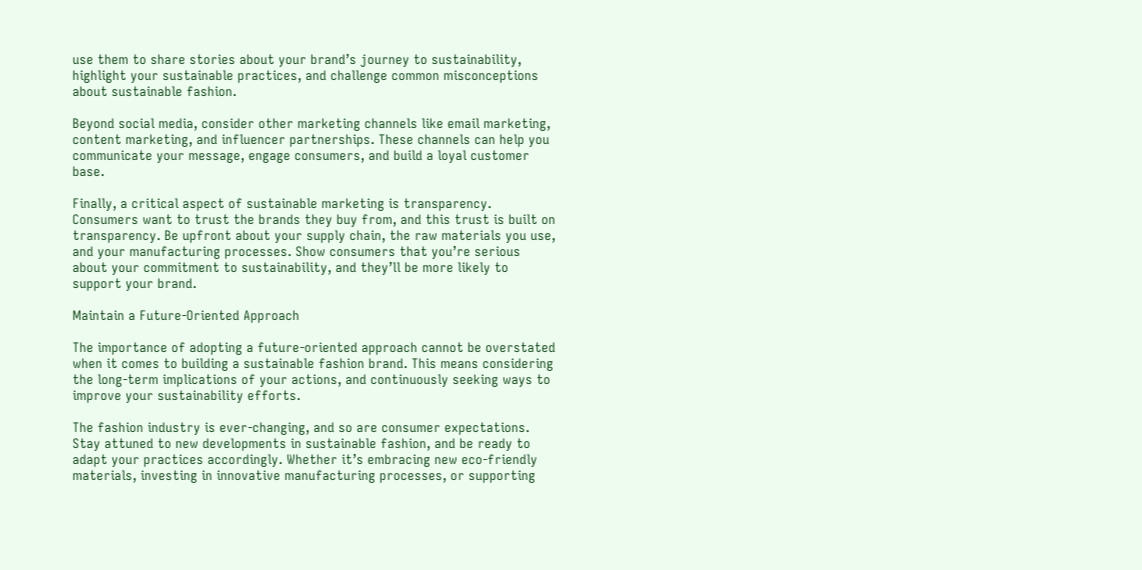use them to share stories about your brand’s journey to sustainability, highlight your sustainable practices, and challenge common misconceptions about sustainable fashion.

Beyond social media, consider other marketing channels like email marketing, content marketing, and influencer partnerships. These channels can help you communicate your message, engage consumers, and build a loyal customer base.

Finally, a critical aspect of sustainable marketing is transparency. Consumers want to trust the brands they buy from, and this trust is built on transparency. Be upfront about your supply chain, the raw materials you use, and your manufacturing processes. Show consumers that you’re serious about your commitment to sustainability, and they’ll be more likely to support your brand.

Maintain a Future-Oriented Approach

The importance of adopting a future-oriented approach cannot be overstated when it comes to building a sustainable fashion brand. This means considering the long-term implications of your actions, and continuously seeking ways to improve your sustainability efforts.

The fashion industry is ever-changing, and so are consumer expectations. Stay attuned to new developments in sustainable fashion, and be ready to adapt your practices accordingly. Whether it’s embracing new eco-friendly materials, investing in innovative manufacturing processes, or supporting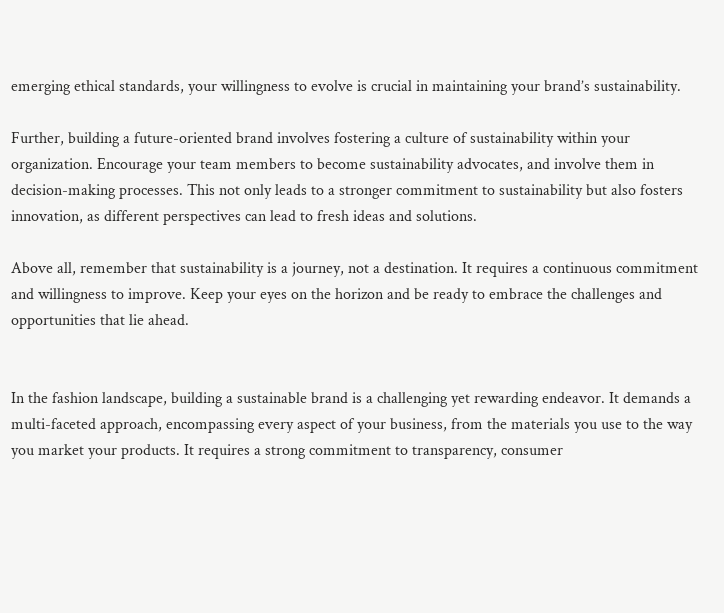emerging ethical standards, your willingness to evolve is crucial in maintaining your brand’s sustainability.

Further, building a future-oriented brand involves fostering a culture of sustainability within your organization. Encourage your team members to become sustainability advocates, and involve them in decision-making processes. This not only leads to a stronger commitment to sustainability but also fosters innovation, as different perspectives can lead to fresh ideas and solutions.

Above all, remember that sustainability is a journey, not a destination. It requires a continuous commitment and willingness to improve. Keep your eyes on the horizon and be ready to embrace the challenges and opportunities that lie ahead.


In the fashion landscape, building a sustainable brand is a challenging yet rewarding endeavor. It demands a multi-faceted approach, encompassing every aspect of your business, from the materials you use to the way you market your products. It requires a strong commitment to transparency, consumer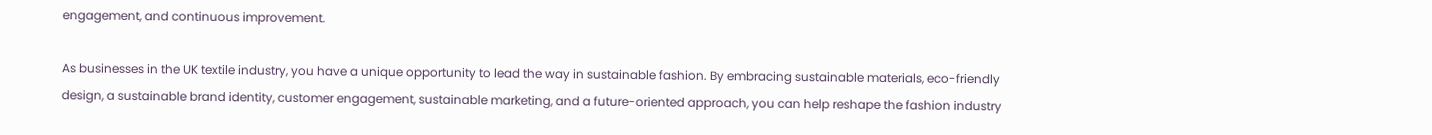engagement, and continuous improvement.

As businesses in the UK textile industry, you have a unique opportunity to lead the way in sustainable fashion. By embracing sustainable materials, eco-friendly design, a sustainable brand identity, customer engagement, sustainable marketing, and a future-oriented approach, you can help reshape the fashion industry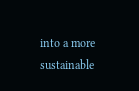into a more sustainable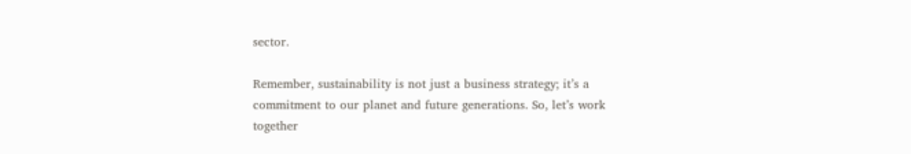sector.

Remember, sustainability is not just a business strategy; it’s a commitment to our planet and future generations. So, let’s work together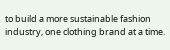to build a more sustainable fashion industry, one clothing brand at a time.